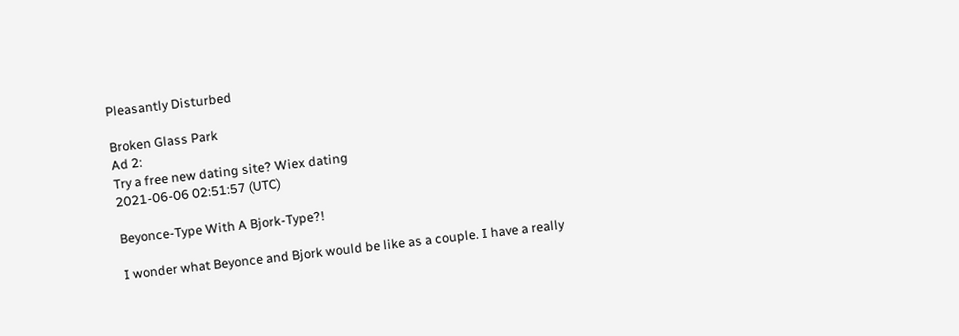Pleasantly Disturbed

Broken Glass Park
Ad 2:
Try a free new dating site? Wiex dating
2021-06-06 02:51:57 (UTC)

Beyonce-Type With A Bjork-Type?!

I wonder what Beyonce and Bjork would be like as a couple. I have a really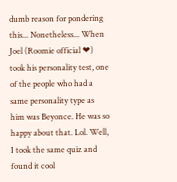dumb reason for pondering this... Nonetheless... When Joel (Roomie official ❤) took his personality test, one of the people who had a same personality type as him was Beyonce. He was so happy about that. Lol. Well, I took the same quiz and found it cool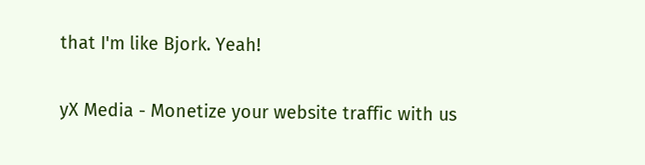that I'm like Bjork. Yeah!

yX Media - Monetize your website traffic with us